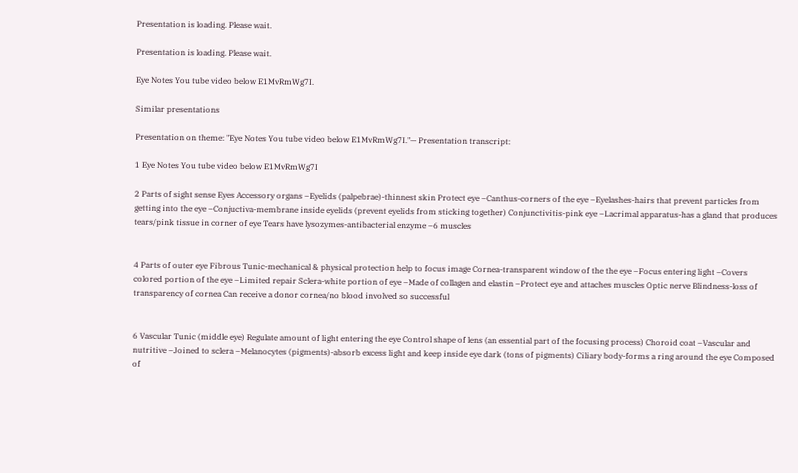Presentation is loading. Please wait.

Presentation is loading. Please wait.

Eye Notes You tube video below E1MvRmWg7I.

Similar presentations

Presentation on theme: "Eye Notes You tube video below E1MvRmWg7I."— Presentation transcript:

1 Eye Notes You tube video below E1MvRmWg7I

2 Parts of sight sense Eyes Accessory organs –Eyelids (palpebrae)-thinnest skin Protect eye –Canthus-corners of the eye –Eyelashes-hairs that prevent particles from getting into the eye –Conjuctiva-membrane inside eyelids (prevent eyelids from sticking together) Conjunctivitis-pink eye –Lacrimal apparatus-has a gland that produces tears/pink tissue in corner of eye Tears have lysozymes-antibacterial enzyme –6 muscles


4 Parts of outer eye Fibrous Tunic-mechanical & physical protection help to focus image Cornea-transparent window of the the eye –Focus entering light –Covers colored portion of the eye –Limited repair Sclera-white portion of eye –Made of collagen and elastin –Protect eye and attaches muscles Optic nerve Blindness-loss of transparency of cornea Can receive a donor cornea/no blood involved so successful


6 Vascular Tunic (middle eye) Regulate amount of light entering the eye Control shape of lens (an essential part of the focusing process) Choroid coat –Vascular and nutritive –Joined to sclera –Melanocytes (pigments)-absorb excess light and keep inside eye dark (tons of pigments) Ciliary body-forms a ring around the eye Composed of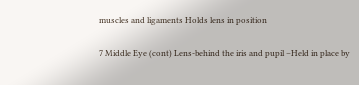muscles and ligaments Holds lens in position

7 Middle Eye (cont) Lens-behind the iris and pupil –Held in place by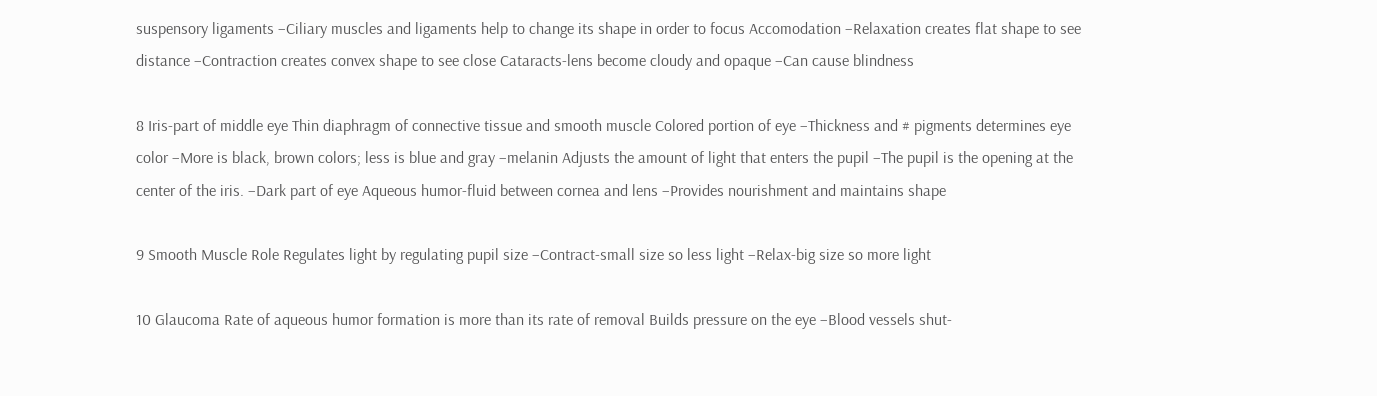suspensory ligaments –Ciliary muscles and ligaments help to change its shape in order to focus Accomodation –Relaxation creates flat shape to see distance –Contraction creates convex shape to see close Cataracts-lens become cloudy and opaque –Can cause blindness

8 Iris-part of middle eye Thin diaphragm of connective tissue and smooth muscle Colored portion of eye –Thickness and # pigments determines eye color –More is black, brown colors; less is blue and gray –melanin Adjusts the amount of light that enters the pupil –The pupil is the opening at the center of the iris. –Dark part of eye Aqueous humor-fluid between cornea and lens –Provides nourishment and maintains shape

9 Smooth Muscle Role Regulates light by regulating pupil size –Contract-small size so less light –Relax-big size so more light

10 Glaucoma Rate of aqueous humor formation is more than its rate of removal Builds pressure on the eye –Blood vessels shut-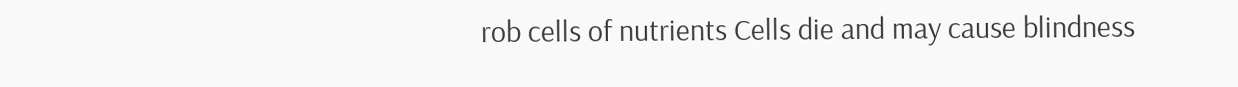rob cells of nutrients Cells die and may cause blindness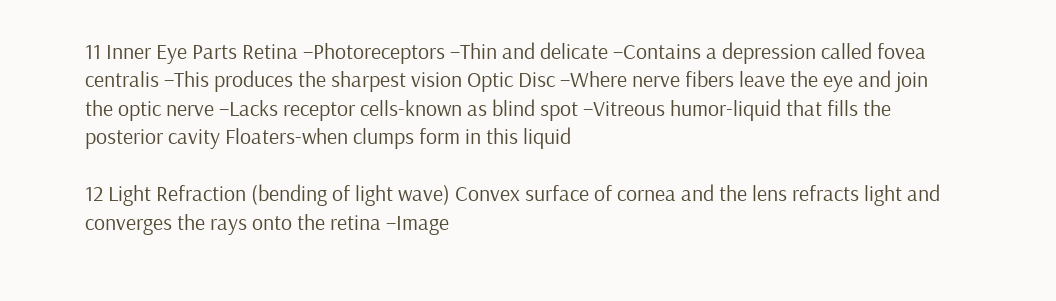11 Inner Eye Parts Retina –Photoreceptors –Thin and delicate –Contains a depression called fovea centralis –This produces the sharpest vision Optic Disc –Where nerve fibers leave the eye and join the optic nerve –Lacks receptor cells-known as blind spot –Vitreous humor-liquid that fills the posterior cavity Floaters-when clumps form in this liquid

12 Light Refraction (bending of light wave) Convex surface of cornea and the lens refracts light and converges the rays onto the retina –Image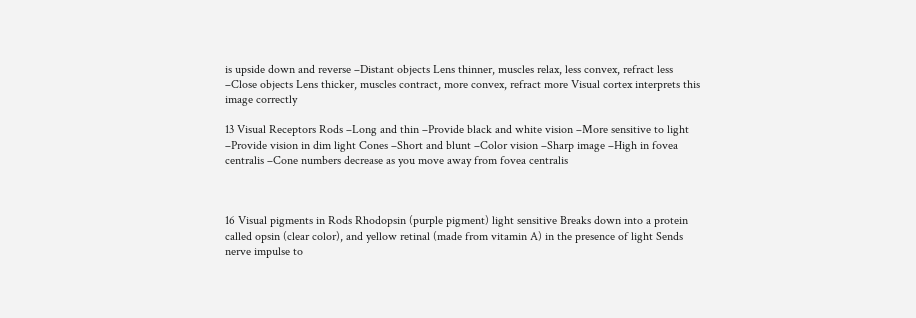is upside down and reverse –Distant objects Lens thinner, muscles relax, less convex, refract less –Close objects Lens thicker, muscles contract, more convex, refract more Visual cortex interprets this image correctly

13 Visual Receptors Rods –Long and thin –Provide black and white vision –More sensitive to light –Provide vision in dim light Cones –Short and blunt –Color vision –Sharp image –High in fovea centralis –Cone numbers decrease as you move away from fovea centralis



16 Visual pigments in Rods Rhodopsin (purple pigment) light sensitive Breaks down into a protein called opsin (clear color), and yellow retinal (made from vitamin A) in the presence of light Sends nerve impulse to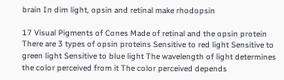brain In dim light, opsin and retinal make rhodopsin

17 Visual Pigments of Cones Made of retinal and the opsin protein There are 3 types of opsin proteins Sensitive to red light Sensitive to green light Sensitive to blue light The wavelength of light determines the color perceived from it The color perceived depends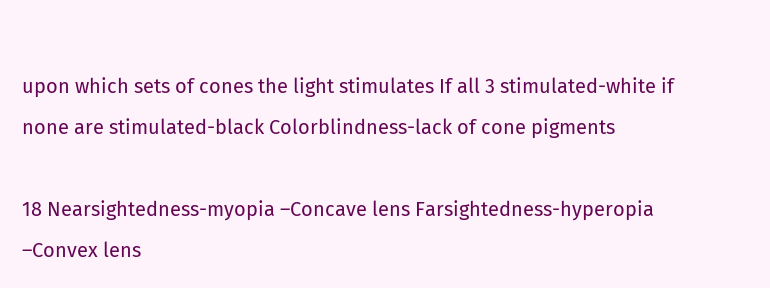upon which sets of cones the light stimulates If all 3 stimulated-white if none are stimulated-black Colorblindness-lack of cone pigments

18 Nearsightedness-myopia –Concave lens Farsightedness-hyperopia –Convex lens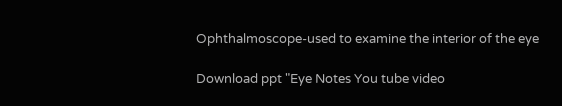Ophthalmoscope-used to examine the interior of the eye

Download ppt "Eye Notes You tube video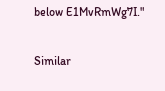below E1MvRmWg7I."

Similar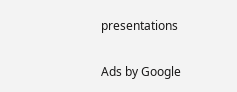presentations

Ads by Google